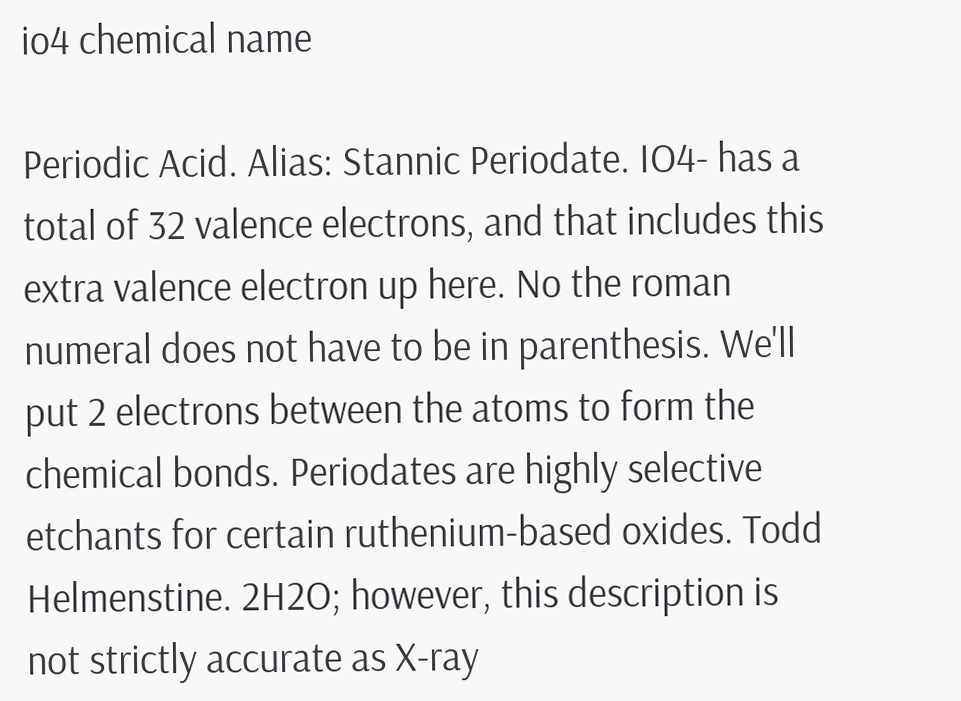io4 chemical name

Periodic Acid. Alias: Stannic Periodate. IO4- has a total of 32 valence electrons, and that includes this extra valence electron up here. No the roman numeral does not have to be in parenthesis. We'll put 2 electrons between the atoms to form the chemical bonds. Periodates are highly selective etchants for certain ruthenium-based oxides. Todd Helmenstine. 2H2O; however, this description is not strictly accurate as X-ray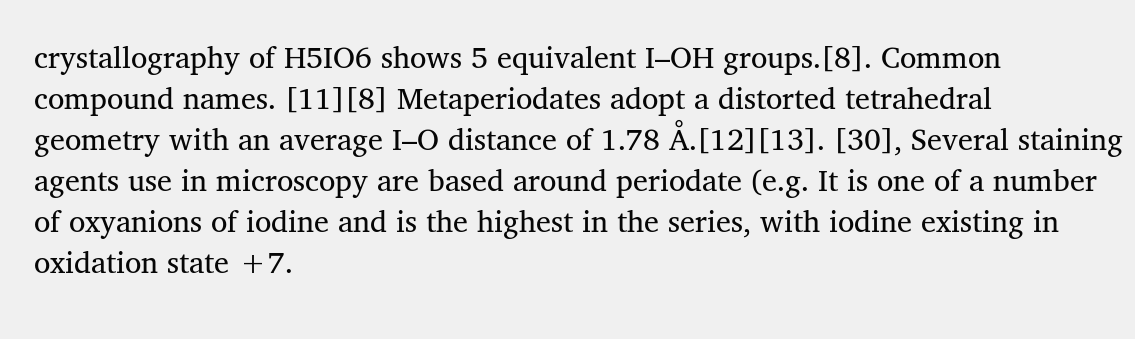crystallography of H5IO6 shows 5 equivalent I–OH groups.[8]. Common compound names. [11][8] Metaperiodates adopt a distorted tetrahedral geometry with an average I–O distance of 1.78 Å.[12][13]. [30], Several staining agents use in microscopy are based around periodate (e.g. It is one of a number of oxyanions of iodine and is the highest in the series, with iodine existing in oxidation state +7.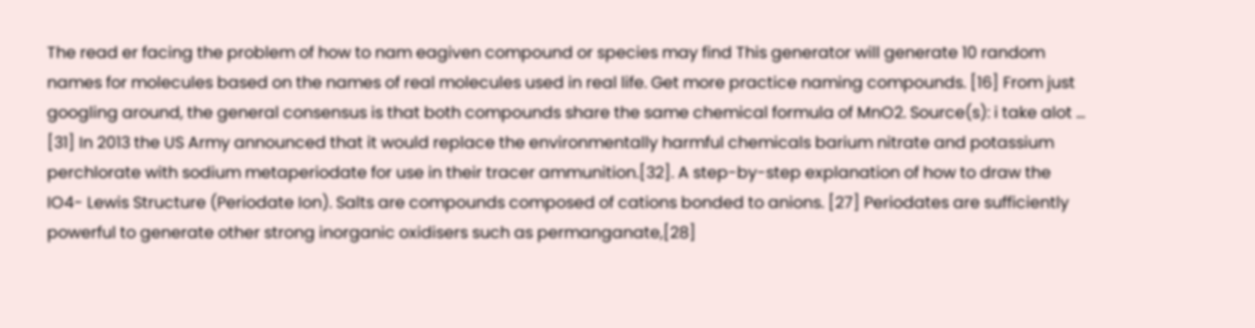The read er facing the problem of how to nam eagiven compound or species may find This generator will generate 10 random names for molecules based on the names of real molecules used in real life. Get more practice naming compounds. [16] From just googling around, the general consensus is that both compounds share the same chemical formula of MnO2. Source(s): i take alot … [31] In 2013 the US Army announced that it would replace the environmentally harmful chemicals barium nitrate and potassium perchlorate with sodium metaperiodate for use in their tracer ammunition.[32]. A step-by-step explanation of how to draw the IO4- Lewis Structure (Periodate Ion). Salts are compounds composed of cations bonded to anions. [27] Periodates are sufficiently powerful to generate other strong inorganic oxidisers such as permanganate,[28]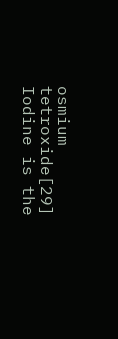osmium tetroxide[29] Iodine is the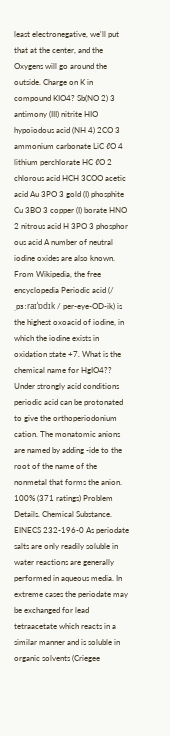least electronegative, we'll put that at the center, and the Oxygens will go around the outside. Charge on K in compound KIO4? Sb(NO 2) 3 antimony (III) nitrite HIO hypoiodous acid (NH 4) 2CO 3 ammonium carbonate LiC ℓO 4 lithium perchlorate HC ℓO 2 chlorous acid HCH 3COO acetic acid Au 3PO 3 gold (I) phosphite Cu 3BO 3 copper (I) borate HNO 2 nitrous acid H 3PO 3 phosphor ous acid A number of neutral iodine oxides are also known. From Wikipedia, the free encyclopedia Periodic acid (/ ˌpɜːraɪˈɒdɪk / per-eye-OD-ik) is the highest oxoacid of iodine, in which the iodine exists in oxidation state +7. What is the chemical name for HgIO4?? Under strongly acid conditions periodic acid can be protonated to give the orthoperiodonium cation. The monatomic anions are named by adding -ide to the root of the name of the nonmetal that forms the anion. 100% (371 ratings) Problem Details. Chemical Substance. EINECS 232-196-0 As periodate salts are only readily soluble in water reactions are generally performed in aqueous media. In extreme cases the periodate may be exchanged for lead tetraacetate which reacts in a similar manner and is soluble in organic solvents (Criegee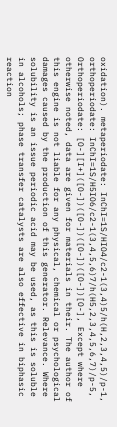oxidation). metaperiodate: InChI=1S/HIO4/c2-1(3,4)5/h(H,2,3,4,5)/p-1, orthoperiodate: InChI=1S/H5IO6/c2-1(3,4,5,6)7/h(H5,2,3,4,5,6,7)/p-5, Orthoperiodate: [O-][I+]([O-])([O-])([O-])([O-])[O-], Except where otherwise noted, data are given for materials in their. The author of this engine is not liable for any physical, chemical or psychological damages caused by the production of this generator. Relevance. Where solubility is an issue periodic acid may be used, as this is soluble in alcohols; phase transfer catalysts are also effective in biphasic reaction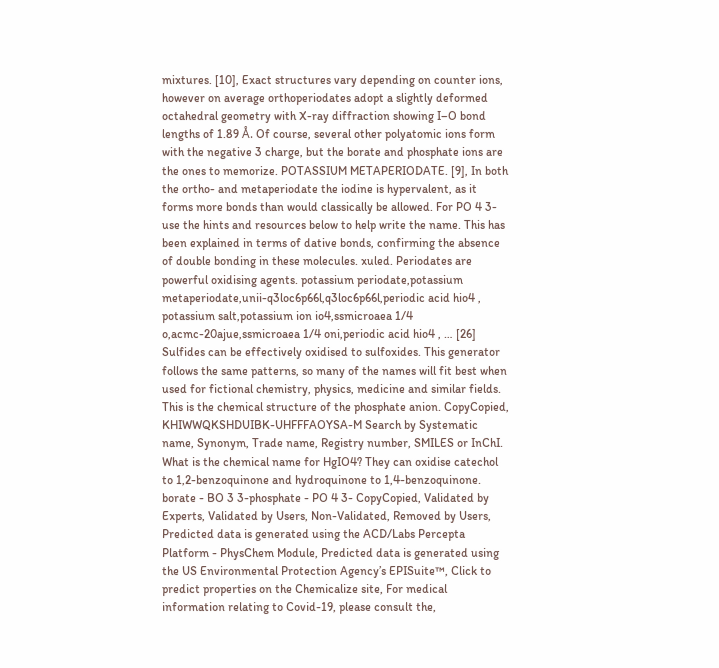mixtures. [10], Exact structures vary depending on counter ions, however on average orthoperiodates adopt a slightly deformed octahedral geometry with X-ray diffraction showing I–O bond lengths of 1.89 Å. Of course, several other polyatomic ions form with the negative 3 charge, but the borate and phosphate ions are the ones to memorize. POTASSIUM METAPERIODATE. [9], In both the ortho- and metaperiodate the iodine is hypervalent, as it forms more bonds than would classically be allowed. For PO 4 3-use the hints and resources below to help write the name. This has been explained in terms of dative bonds, confirming the absence of double bonding in these molecules. xuled. Periodates are powerful oxidising agents. potassium periodate,potassium metaperiodate,unii-q3loc6p66l,q3loc6p66l,periodic acid hio4 , potassium salt,potassium ion io4,ssmicroaea 1/4 o,acmc-20ajue,ssmicroaea 1/4 oni,periodic acid hio4 , … [26] Sulfides can be effectively oxidised to sulfoxides. This generator follows the same patterns, so many of the names will fit best when used for fictional chemistry, physics, medicine and similar fields. This is the chemical structure of the phosphate anion. CopyCopied, KHIWWQKSHDUIBK-UHFFFAOYSA-M Search by Systematic name, Synonym, Trade name, Registry number, SMILES or InChI. What is the chemical name for HgIO4? They can oxidise catechol to 1,2-benzoquinone and hydroquinone to 1,4-benzoquinone. borate - BO 3 3-phosphate - PO 4 3- CopyCopied, Validated by Experts, Validated by Users, Non-Validated, Removed by Users, Predicted data is generated using the ACD/Labs Percepta Platform - PhysChem Module, Predicted data is generated using the US Environmental Protection Agency’s EPISuite™, Click to predict properties on the Chemicalize site, For medical information relating to Covid-19, please consult the,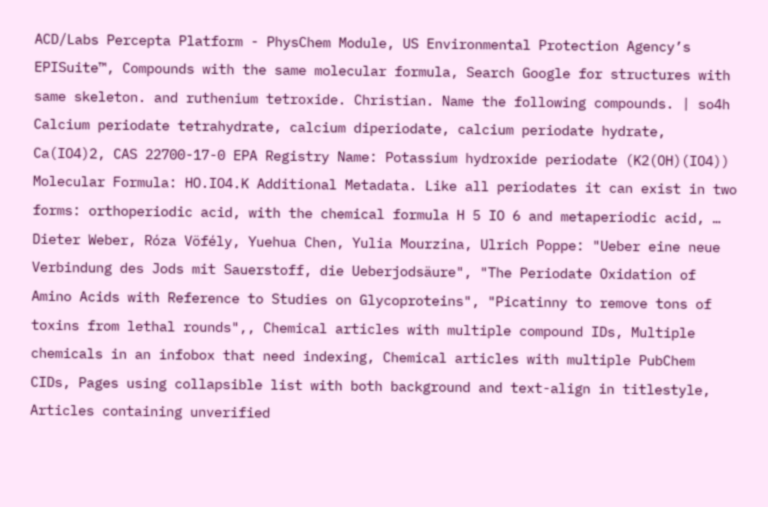ACD/Labs Percepta Platform - PhysChem Module, US Environmental Protection Agency’s EPISuite™, Compounds with the same molecular formula, Search Google for structures with same skeleton. and ruthenium tetroxide. Christian. Name the following compounds. | so4h Calcium periodate tetrahydrate, calcium diperiodate, calcium periodate hydrate, Ca(IO4)2, CAS 22700-17-0 EPA Registry Name: Potassium hydroxide periodate (K2(OH)(IO4)) Molecular Formula: HO.IO4.K Additional Metadata. Like all periodates it can exist in two forms: orthoperiodic acid, with the chemical formula H 5 IO 6 and metaperiodic acid, … Dieter Weber, Róza Vöfély, Yuehua Chen, Yulia Mourzina, Ulrich Poppe: "Ueber eine neue Verbindung des Jods mit Sauerstoff, die Ueberjodsäure", "The Periodate Oxidation of Amino Acids with Reference to Studies on Glycoproteins", "Picatinny to remove tons of toxins from lethal rounds",, Chemical articles with multiple compound IDs, Multiple chemicals in an infobox that need indexing, Chemical articles with multiple PubChem CIDs, Pages using collapsible list with both background and text-align in titlestyle, Articles containing unverified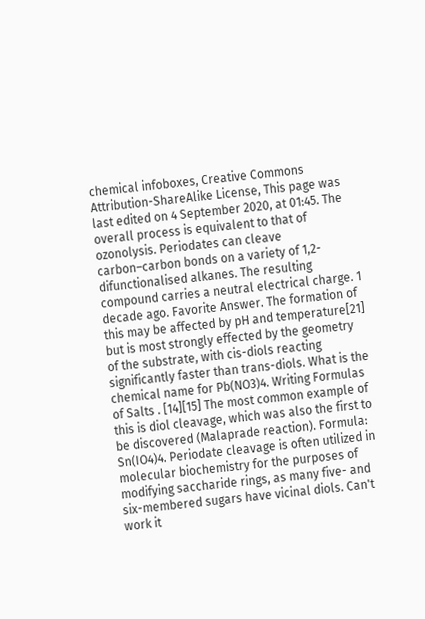chemical infoboxes, Creative Commons Attribution-ShareAlike License, This page was last edited on 4 September 2020, at 01:45. The overall process is equivalent to that of ozonolysis. Periodates can cleave carbon–carbon bonds on a variety of 1,2-difunctionalised alkanes. The resulting compound carries a neutral electrical charge. 1 decade ago. Favorite Answer. The formation of this may be affected by pH and temperature[21] but is most strongly effected by the geometry of the substrate, with cis-diols reacting significantly faster than trans-diols. What is the chemical name for Pb(NO3)4. Writing Formulas of Salts . [14][15] The most common example of this is diol cleavage, which was also the first to be discovered (Malaprade reaction). Formula: Sn(IO4)4. Periodate cleavage is often utilized in molecular biochemistry for the purposes of modifying saccharide rings, as many five- and six-membered sugars have vicinal diols. Can't work it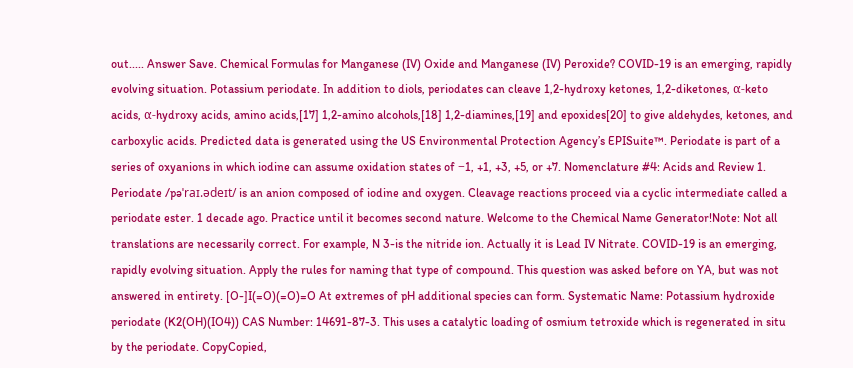out..... Answer Save. Chemical Formulas for Manganese (IV) Oxide and Manganese (IV) Peroxide? COVID-19 is an emerging, rapidly evolving situation. Potassium periodate. In addition to diols, periodates can cleave 1,2-hydroxy ketones, 1,2-diketones, α-keto acids, α-hydroxy acids, amino acids,[17] 1,2-amino alcohols,[18] 1,2-diamines,[19] and epoxides[20] to give aldehydes, ketones, and carboxylic acids. Predicted data is generated using the US Environmental Protection Agency’s EPISuite™. Periodate is part of a series of oxyanions in which iodine can assume oxidation states of −1, +1, +3, +5, or +7. Nomenclature #4: Acids and Review 1. Periodate /pəˈraɪ.ədeɪt/ is an anion composed of iodine and oxygen. Cleavage reactions proceed via a cyclic intermediate called a periodate ester. 1 decade ago. Practice until it becomes second nature. Welcome to the Chemical Name Generator!Note: Not all translations are necessarily correct. For example, N 3-is the nitride ion. Actually it is Lead IV Nitrate. COVID-19 is an emerging, rapidly evolving situation. Apply the rules for naming that type of compound. This question was asked before on YA, but was not answered in entirety. [O-]I(=O)(=O)=O At extremes of pH additional species can form. Systematic Name: Potassium hydroxide periodate (K2(OH)(IO4)) CAS Number: 14691-87-3. This uses a catalytic loading of osmium tetroxide which is regenerated in situ by the periodate. CopyCopied,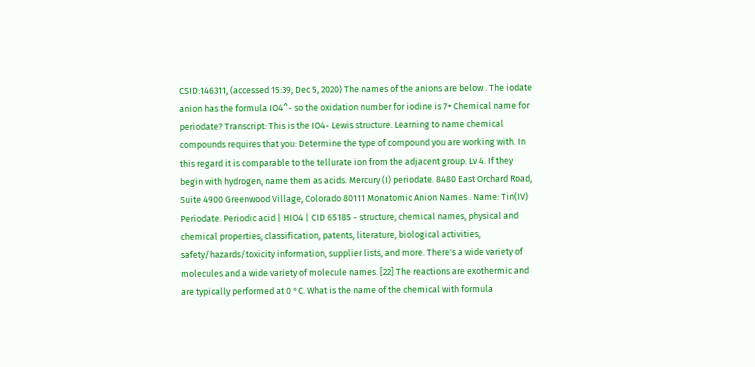CSID:146311, (accessed 15:39, Dec 5, 2020) The names of the anions are below . The iodate anion has the formula IO4^- so the oxidation number for iodine is 7+ Chemical name for periodate? Transcript: This is the IO4- Lewis structure. Learning to name chemical compounds requires that you: Determine the type of compound you are working with. In this regard it is comparable to the tellurate ion from the adjacent group. Lv 4. If they begin with hydrogen, name them as acids. Mercury (I) periodate. 8480 East Orchard Road, Suite 4900 Greenwood Village, Colorado 80111 Monatomic Anion Names . Name: Tin(IV) Periodate. Periodic acid | HIO4 | CID 65185 - structure, chemical names, physical and chemical properties, classification, patents, literature, biological activities, safety/hazards/toxicity information, supplier lists, and more. There's a wide variety of molecules and a wide variety of molecule names. [22] The reactions are exothermic and are typically performed at 0 °C. What is the name of the chemical with formula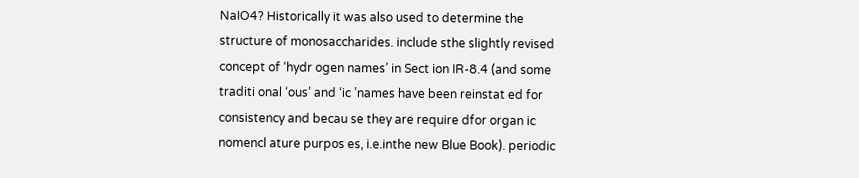NaIO4? Historically it was also used to determine the structure of monosaccharides. include sthe slightly revised concept of ‘hydr ogen names’ in Sect ion IR-8.4 (and some traditi onal ‘ous’ and ‘ic ’names have been reinstat ed for consistency and becau se they are require dfor organ ic nomencl ature purpos es, i.e.inthe new Blue Book). periodic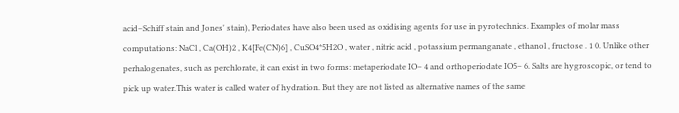acid–Schiff stain and Jones' stain), Periodates have also been used as oxidising agents for use in pyrotechnics. Examples of molar mass computations: NaCl , Ca(OH)2 , K4[Fe(CN)6] , CuSO4*5H2O , water , nitric acid , potassium permanganate , ethanol , fructose . 1 0. Unlike other perhalogenates, such as perchlorate, it can exist in two forms: metaperiodate IO− 4 and orthoperiodate IO5− 6. Salts are hygroscopic, or tend to pick up water.This water is called water of hydration. But they are not listed as alternative names of the same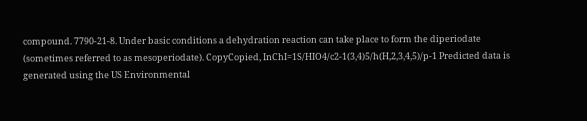compound. 7790-21-8. Under basic conditions a dehydration reaction can take place to form the diperiodate (sometimes referred to as mesoperiodate). CopyCopied, InChI=1S/HIO4/c2-1(3,4)5/h(H,2,3,4,5)/p-1 Predicted data is generated using the US Environmental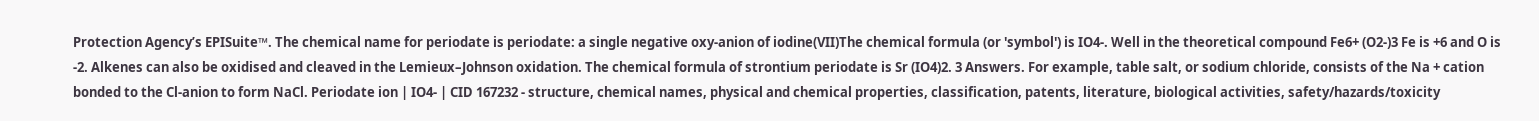Protection Agency’s EPISuite™. The chemical name for periodate is periodate: a single negative oxy-anion of iodine(VII)The chemical formula (or 'symbol') is IO4-. Well in the theoretical compound Fe6+ (O2-)3 Fe is +6 and O is -2. Alkenes can also be oxidised and cleaved in the Lemieux–Johnson oxidation. The chemical formula of strontium periodate is Sr (IO4)2. 3 Answers. For example, table salt, or sodium chloride, consists of the Na + cation bonded to the Cl-anion to form NaCl. Periodate ion | IO4- | CID 167232 - structure, chemical names, physical and chemical properties, classification, patents, literature, biological activities, safety/hazards/toxicity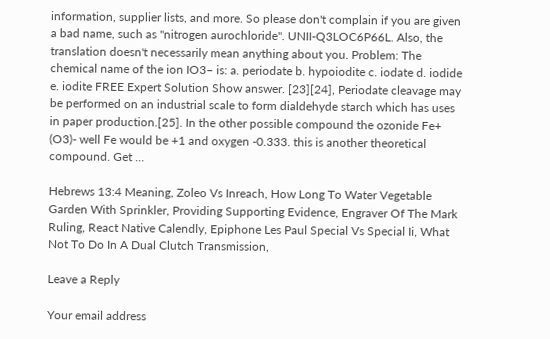information, supplier lists, and more. So please don't complain if you are given a bad name, such as "nitrogen aurochloride". UNII-Q3LOC6P66L. Also, the translation doesn't necessarily mean anything about you. Problem: The chemical name of the ion IO3– is: a. periodate b. hypoiodite c. iodate d. iodide e. iodite FREE Expert Solution Show answer. [23][24], Periodate cleavage may be performed on an industrial scale to form dialdehyde starch which has uses in paper production.[25]. In the other possible compound the ozonide Fe+ (O3)- well Fe would be +1 and oxygen -0.333. this is another theoretical compound. Get …

Hebrews 13:4 Meaning, Zoleo Vs Inreach, How Long To Water Vegetable Garden With Sprinkler, Providing Supporting Evidence, Engraver Of The Mark Ruling, React Native Calendly, Epiphone Les Paul Special Vs Special Ii, What Not To Do In A Dual Clutch Transmission,

Leave a Reply

Your email address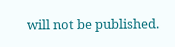will not be published.